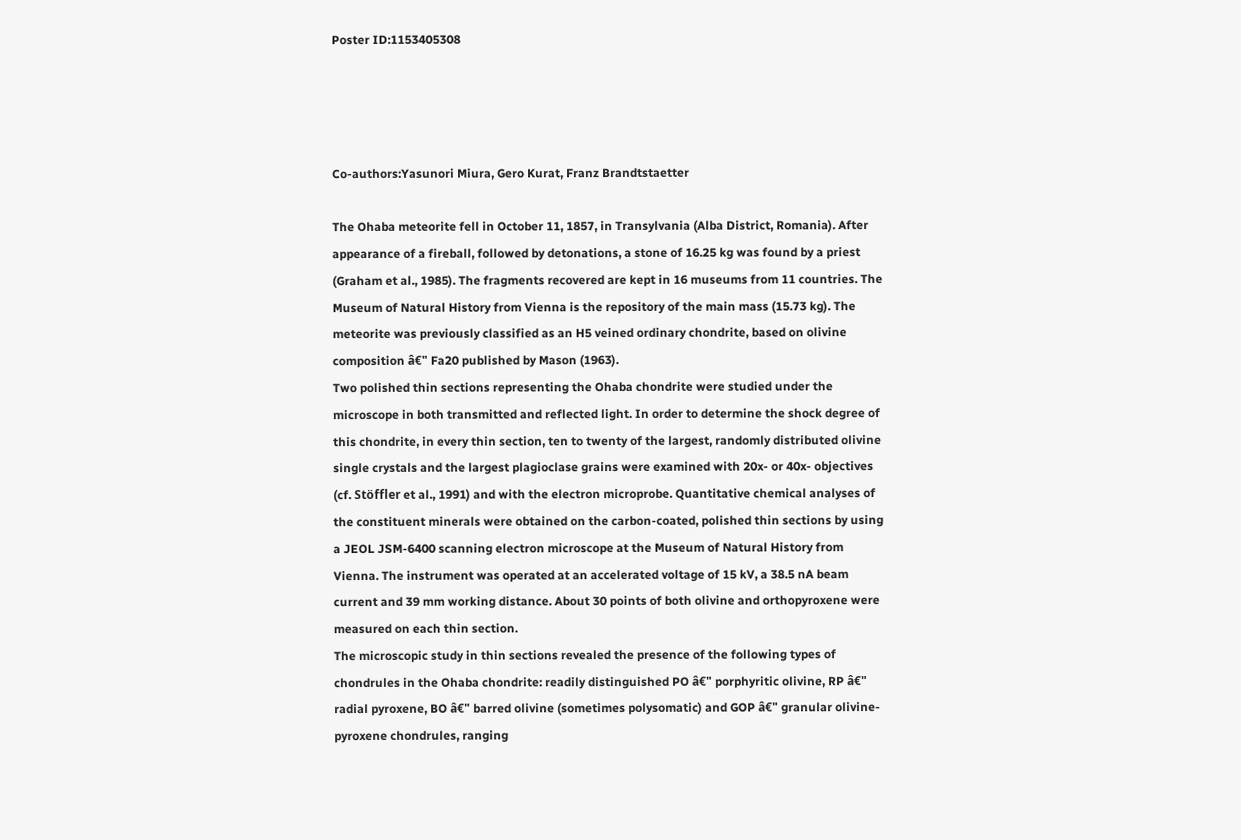Poster ID:1153405308




Co-authors:Yasunori Miura, Gero Kurat, Franz Brandtstaetter

The Ohaba meteorite fell in October 11, 1857, in Transylvania (Alba District, Romania). After appearance of a fireball, followed by detonations, a stone of 16.25 kg was found by a priest (Graham et al., 1985). The fragments recovered are kept in 16 museums from 11 countries. The Museum of Natural History from Vienna is the repository of the main mass (15.73 kg). The meteorite was previously classified as an H5 veined ordinary chondrite, based on olivine composition â€" Fa20 published by Mason (1963).
Two polished thin sections representing the Ohaba chondrite were studied under the microscope in both transmitted and reflected light. In order to determine the shock degree of this chondrite, in every thin section, ten to twenty of the largest, randomly distributed olivine single crystals and the largest plagioclase grains were examined with 20x- or 40x- objectives (cf. Stöffler et al., 1991) and with the electron microprobe. Quantitative chemical analyses of the constituent minerals were obtained on the carbon-coated, polished thin sections by using a JEOL JSM-6400 scanning electron microscope at the Museum of Natural History from Vienna. The instrument was operated at an accelerated voltage of 15 kV, a 38.5 nA beam current and 39 mm working distance. About 30 points of both olivine and orthopyroxene were measured on each thin section.
The microscopic study in thin sections revealed the presence of the following types of chondrules in the Ohaba chondrite: readily distinguished PO â€" porphyritic olivine, RP â€" radial pyroxene, BO â€" barred olivine (sometimes polysomatic) and GOP â€" granular olivine-pyroxene chondrules, ranging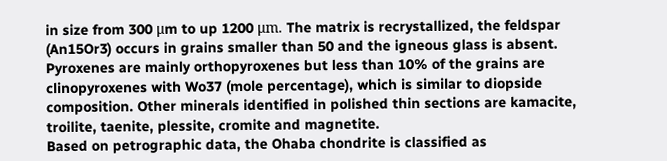in size from 300 μm to up 1200 μm. The matrix is recrystallized, the feldspar (An15Or3) occurs in grains smaller than 50 and the igneous glass is absent. Pyroxenes are mainly orthopyroxenes but less than 10% of the grains are clinopyroxenes with Wo37 (mole percentage), which is similar to diopside composition. Other minerals identified in polished thin sections are kamacite, troilite, taenite, plessite, cromite and magnetite.
Based on petrographic data, the Ohaba chondrite is classified as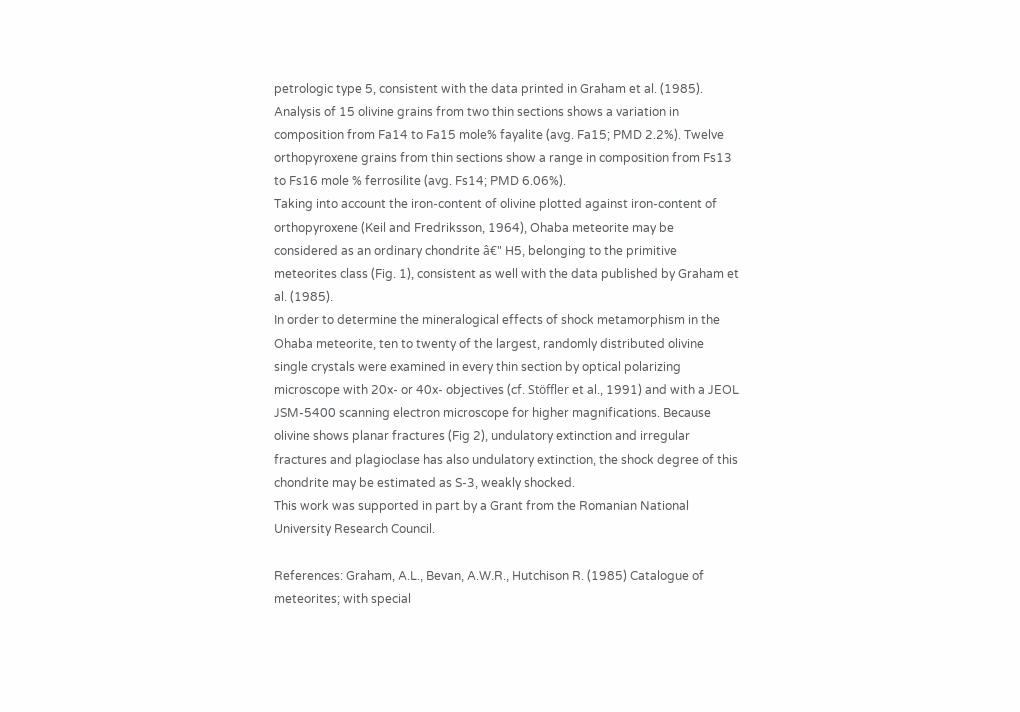petrologic type 5, consistent with the data printed in Graham et al. (1985).
Analysis of 15 olivine grains from two thin sections shows a variation in composition from Fa14 to Fa15 mole% fayalite (avg. Fa15; PMD 2.2%). Twelve orthopyroxene grains from thin sections show a range in composition from Fs13 to Fs16 mole % ferrosilite (avg. Fs14; PMD 6.06%).
Taking into account the iron-content of olivine plotted against iron-content of orthopyroxene (Keil and Fredriksson, 1964), Ohaba meteorite may be considered as an ordinary chondrite â€" H5, belonging to the primitive meteorites class (Fig. 1), consistent as well with the data published by Graham et al. (1985).
In order to determine the mineralogical effects of shock metamorphism in the Ohaba meteorite, ten to twenty of the largest, randomly distributed olivine single crystals were examined in every thin section by optical polarizing microscope with 20x- or 40x- objectives (cf. Stöffler et al., 1991) and with a JEOL JSM-5400 scanning electron microscope for higher magnifications. Because olivine shows planar fractures (Fig 2), undulatory extinction and irregular fractures and plagioclase has also undulatory extinction, the shock degree of this chondrite may be estimated as S-3, weakly shocked.
This work was supported in part by a Grant from the Romanian National University Research Council.

References: Graham, A.L., Bevan, A.W.R., Hutchison R. (1985) Catalogue of meteorites; with special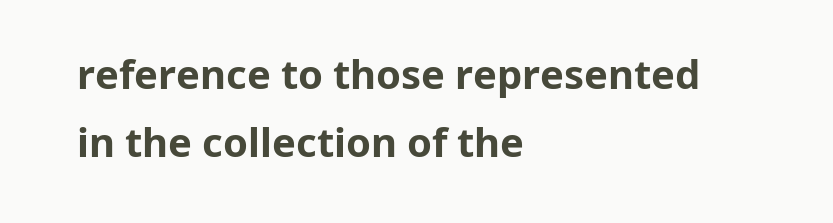reference to those represented in the collection of the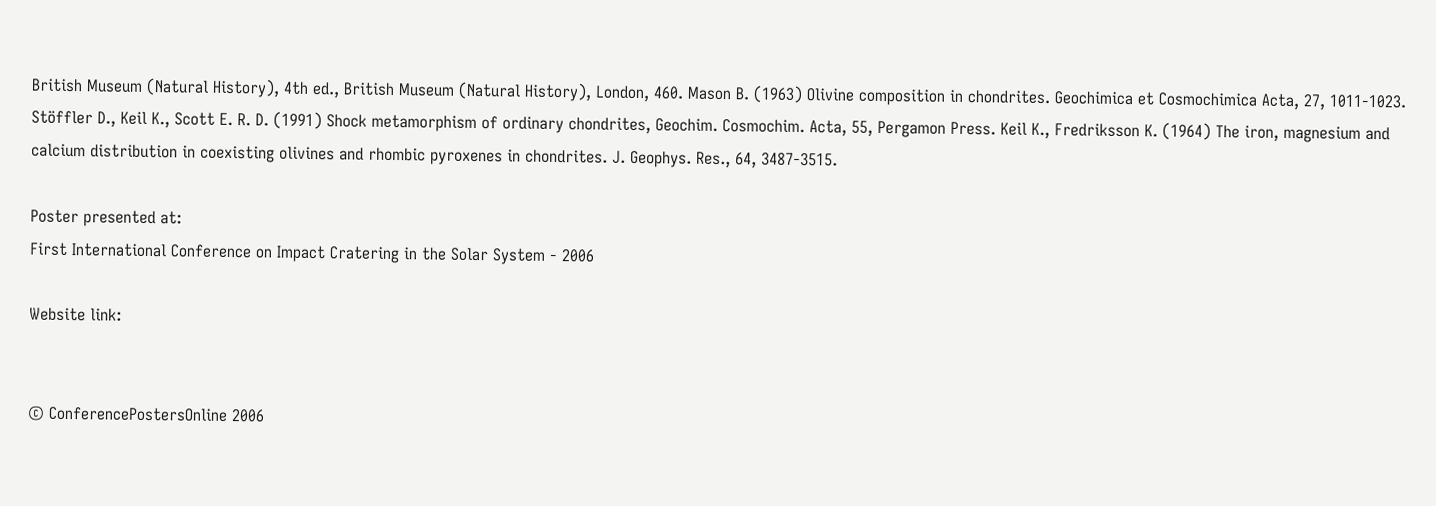British Museum (Natural History), 4th ed., British Museum (Natural History), London, 460. Mason B. (1963) Olivine composition in chondrites. Geochimica et Cosmochimica Acta, 27, 1011-1023. Stöffler D., Keil K., Scott E. R. D. (1991) Shock metamorphism of ordinary chondrites, Geochim. Cosmochim. Acta, 55, Pergamon Press. Keil K., Fredriksson K. (1964) The iron, magnesium and calcium distribution in coexisting olivines and rhombic pyroxenes in chondrites. J. Geophys. Res., 64, 3487-3515.

Poster presented at:
First International Conference on Impact Cratering in the Solar System - 2006

Website link:


© ConferencePostersOnline 2006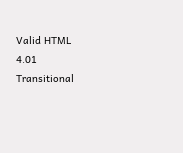Valid HTML 4.01 Transitional